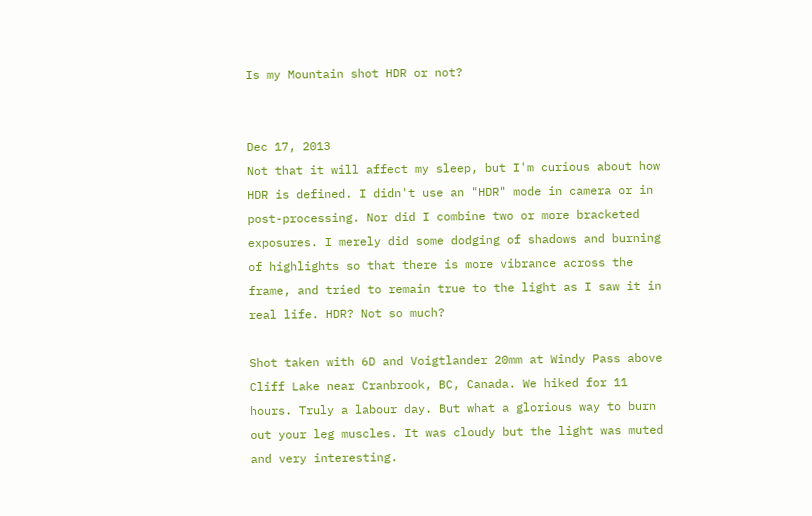Is my Mountain shot HDR or not?


Dec 17, 2013
Not that it will affect my sleep, but I'm curious about how HDR is defined. I didn't use an "HDR" mode in camera or in post-processing. Nor did I combine two or more bracketed exposures. I merely did some dodging of shadows and burning of highlights so that there is more vibrance across the frame, and tried to remain true to the light as I saw it in real life. HDR? Not so much?

Shot taken with 6D and Voigtlander 20mm at Windy Pass above Cliff Lake near Cranbrook, BC, Canada. We hiked for 11 hours. Truly a labour day. But what a glorious way to burn out your leg muscles. It was cloudy but the light was muted and very interesting.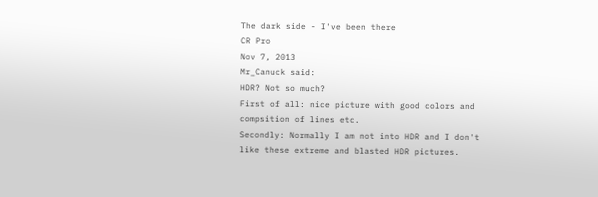The dark side - I've been there
CR Pro
Nov 7, 2013
Mr_Canuck said:
HDR? Not so much?
First of all: nice picture with good colors and compsition of lines etc.
Secondly: Normally I am not into HDR and I don't like these extreme and blasted HDR pictures.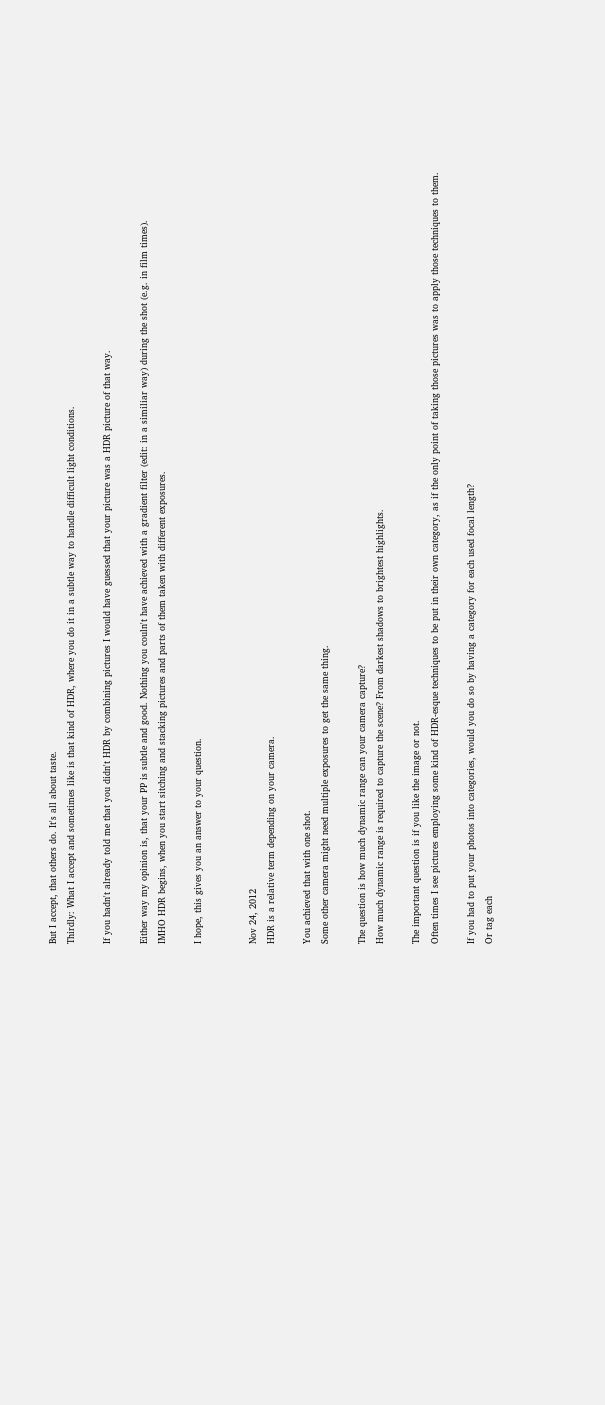But I accept, that others do. It's all about taste.
Thirdly: What I accept and sometimes like is that kind of HDR, where you do it in a subtle way to handle difficult light conditions.

If you hadn't already told me that you didn't HDR by combining pictures I would have guessed that your picture was a HDR picture of that way.

Either way my opinion is, that your PP is subtle and good. Nothing you couln't have achieved with a gradient filter (edit: in a similiar way) during the shot (e.g. in film times).
IMHO HDR begins, when you start sitching and stacking pictures and parts of them taken with different exposures.

I hope, this gives you an answer to your question.


Nov 24, 2012
HDR is a relative term depending on your camera.

You achieved that with one shot.
Some other camera might need multiple exposures to get the same thing.

The question is how much dynamic range can your camera capture?
How much dynamic range is required to capture the scene? From darkest shadows to brightest highlights.

The important question is if you like the image or not.
Often times I see pictures employing some kind of HDR-esque techniques to be put in their own category, as if the only point of taking those pictures was to apply those techniques to them.

If you had to put your photos into categories, would you do so by having a category for each used focal length?
Or tag each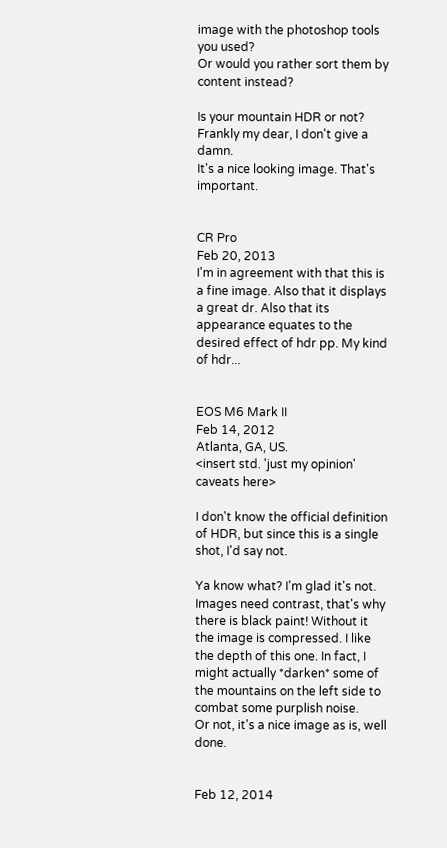image with the photoshop tools you used?
Or would you rather sort them by content instead?

Is your mountain HDR or not?
Frankly my dear, I don't give a damn.
It's a nice looking image. That's important.


CR Pro
Feb 20, 2013
I'm in agreement with that this is a fine image. Also that it displays a great dr. Also that its appearance equates to the desired effect of hdr pp. My kind of hdr...


EOS M6 Mark II
Feb 14, 2012
Atlanta, GA, US.
<insert std. 'just my opinion' caveats here>

I don't know the official definition of HDR, but since this is a single shot, I'd say not.

Ya know what? I'm glad it's not. Images need contrast, that's why there is black paint! Without it the image is compressed. I like the depth of this one. In fact, I might actually *darken* some of the mountains on the left side to combat some purplish noise.
Or not, it's a nice image as is, well done.


Feb 12, 2014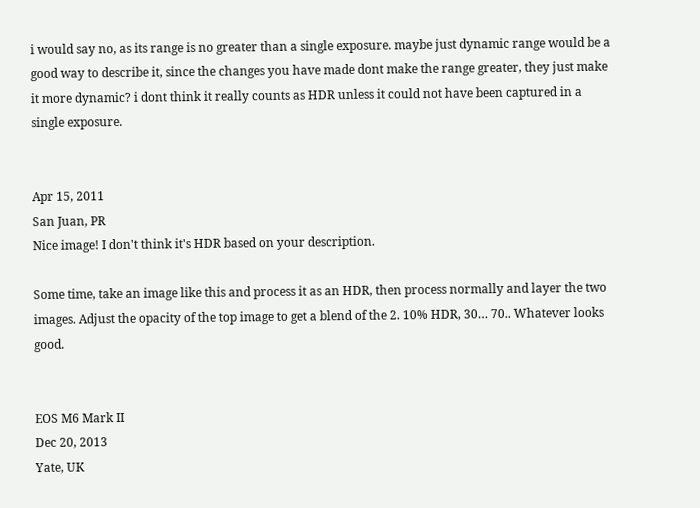i would say no, as its range is no greater than a single exposure. maybe just dynamic range would be a good way to describe it, since the changes you have made dont make the range greater, they just make it more dynamic? i dont think it really counts as HDR unless it could not have been captured in a single exposure.


Apr 15, 2011
San Juan, PR
Nice image! I don't think it's HDR based on your description.

Some time, take an image like this and process it as an HDR, then process normally and layer the two images. Adjust the opacity of the top image to get a blend of the 2. 10% HDR, 30… 70.. Whatever looks good.


EOS M6 Mark II
Dec 20, 2013
Yate, UK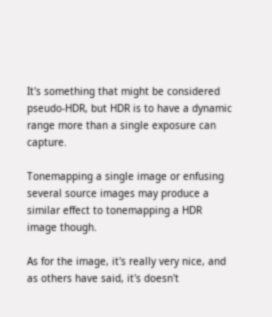It's something that might be considered pseudo-HDR, but HDR is to have a dynamic range more than a single exposure can capture.

Tonemapping a single image or enfusing several source images may produce a similar effect to tonemapping a HDR image though.

As for the image, it's really very nice, and as others have said, it's doesn't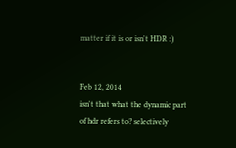matter if it is or isn't HDR :)


Feb 12, 2014
isn't that what the dynamic part of hdr refers to? selectively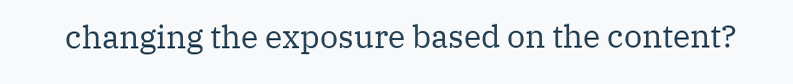changing the exposure based on the content?